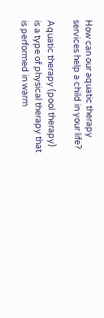How can our aquatic therapy services help a child in your life?

Aquatic therapy (pool therapy) is a type of physical therapy that is performed in warm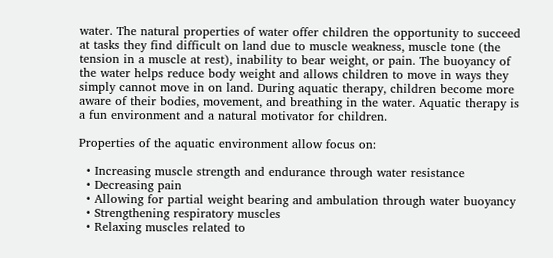water. The natural properties of water offer children the opportunity to succeed at tasks they find difficult on land due to muscle weakness, muscle tone (the tension in a muscle at rest), inability to bear weight, or pain. The buoyancy of the water helps reduce body weight and allows children to move in ways they simply cannot move in on land. During aquatic therapy, children become more aware of their bodies, movement, and breathing in the water. Aquatic therapy is a fun environment and a natural motivator for children.

Properties of the aquatic environment allow focus on:

  • Increasing muscle strength and endurance through water resistance
  • Decreasing pain
  • Allowing for partial weight bearing and ambulation through water buoyancy
  • Strengthening respiratory muscles
  • Relaxing muscles related to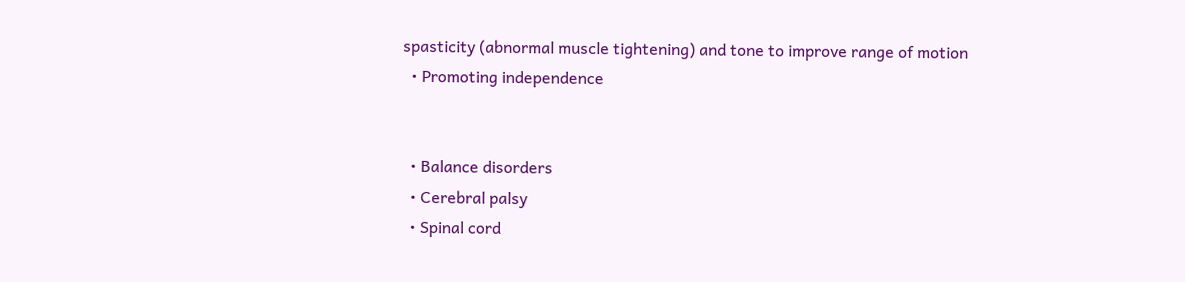spasticity (abnormal muscle tightening) and tone to improve range of motion
  • Promoting independence


  • Balance disorders
  • Cerebral palsy
  • Spinal cord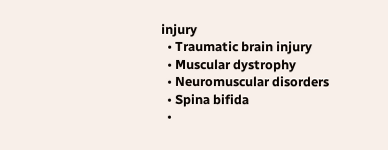injury
  • Traumatic brain injury
  • Muscular dystrophy
  • Neuromuscular disorders
  • Spina bifida
  •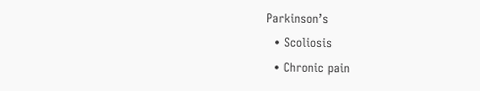Parkinson’s
  • Scoliosis
  • Chronic pain